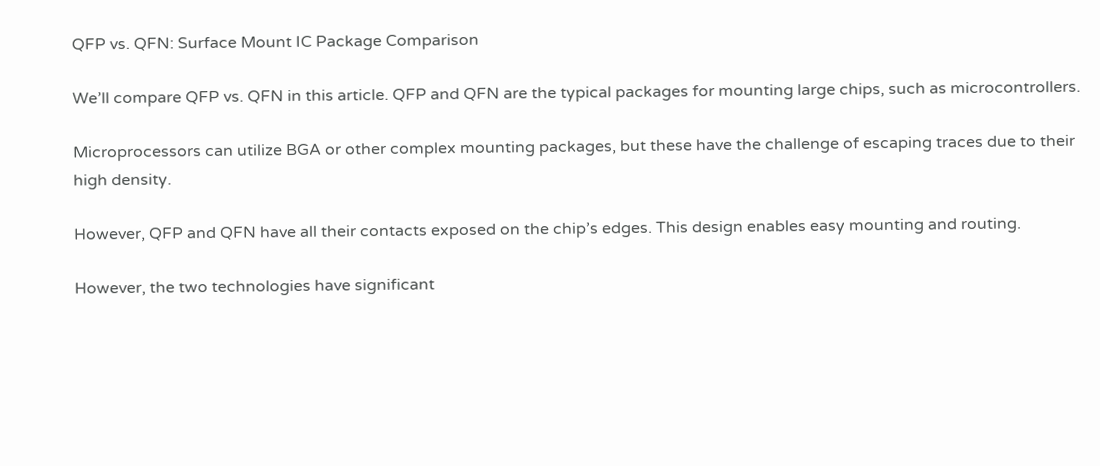QFP vs. QFN: Surface Mount IC Package Comparison

We’ll compare QFP vs. QFN in this article. QFP and QFN are the typical packages for mounting large chips, such as microcontrollers.

Microprocessors can utilize BGA or other complex mounting packages, but these have the challenge of escaping traces due to their high density.

However, QFP and QFN have all their contacts exposed on the chip’s edges. This design enables easy mounting and routing.

However, the two technologies have significant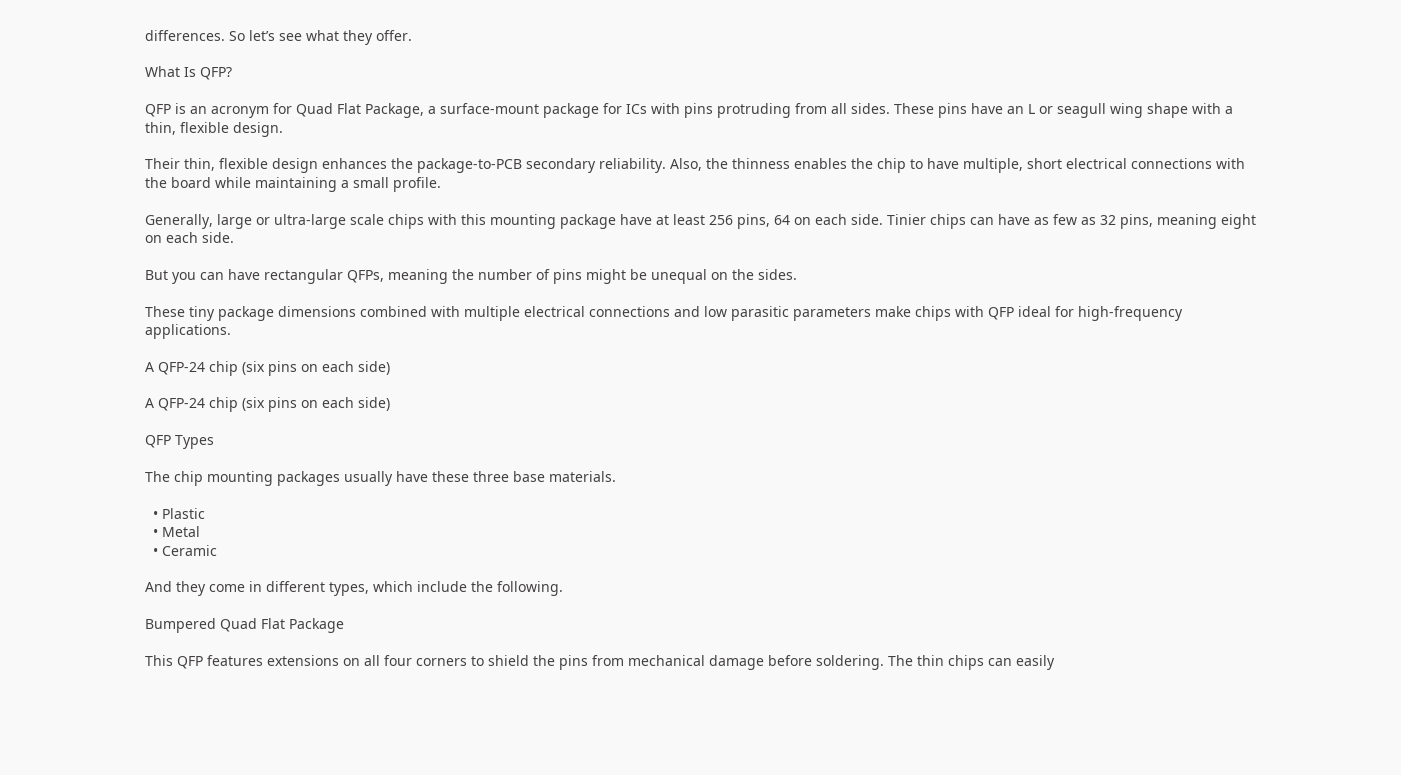differences. So let’s see what they offer.

What Is QFP?

QFP is an acronym for Quad Flat Package, a surface-mount package for ICs with pins protruding from all sides. These pins have an L or seagull wing shape with a thin, flexible design.

Their thin, flexible design enhances the package-to-PCB secondary reliability. Also, the thinness enables the chip to have multiple, short electrical connections with the board while maintaining a small profile.

Generally, large or ultra-large scale chips with this mounting package have at least 256 pins, 64 on each side. Tinier chips can have as few as 32 pins, meaning eight on each side.

But you can have rectangular QFPs, meaning the number of pins might be unequal on the sides.

These tiny package dimensions combined with multiple electrical connections and low parasitic parameters make chips with QFP ideal for high-frequency applications.

A QFP-24 chip (six pins on each side)

A QFP-24 chip (six pins on each side)

QFP Types

The chip mounting packages usually have these three base materials.

  • Plastic
  • Metal
  • Ceramic

And they come in different types, which include the following.

Bumpered Quad Flat Package

This QFP features extensions on all four corners to shield the pins from mechanical damage before soldering. The thin chips can easily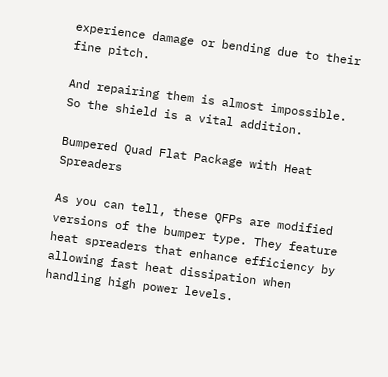experience damage or bending due to their fine pitch.

And repairing them is almost impossible. So the shield is a vital addition.

Bumpered Quad Flat Package with Heat Spreaders

As you can tell, these QFPs are modified versions of the bumper type. They feature heat spreaders that enhance efficiency by allowing fast heat dissipation when handling high power levels.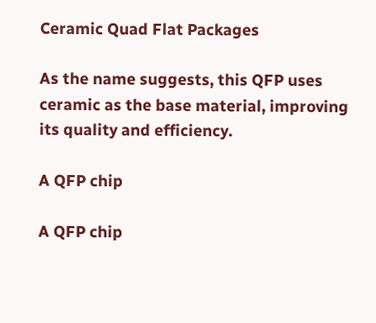Ceramic Quad Flat Packages

As the name suggests, this QFP uses ceramic as the base material, improving its quality and efficiency.

A QFP chip

A QFP chip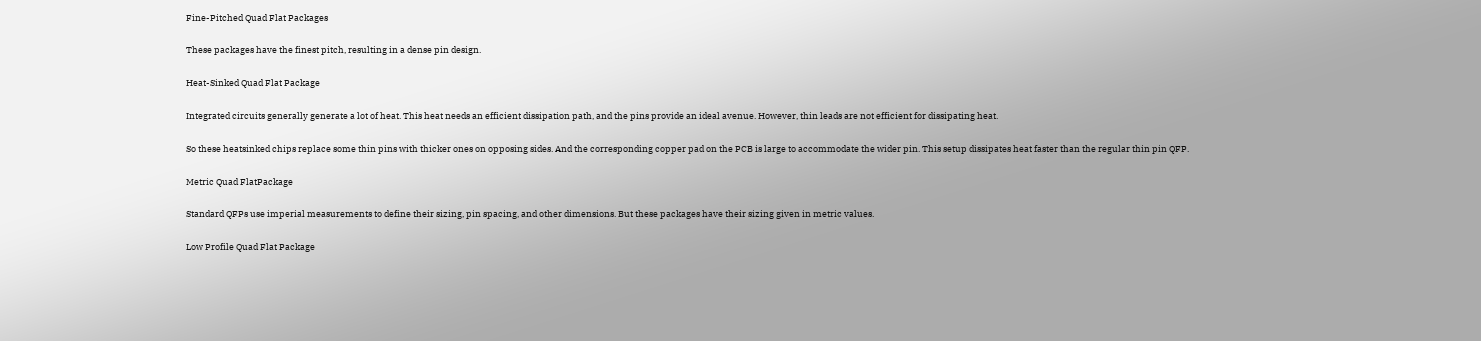Fine-Pitched Quad Flat Packages

These packages have the finest pitch, resulting in a dense pin design.

Heat-Sinked Quad Flat Package

Integrated circuits generally generate a lot of heat. This heat needs an efficient dissipation path, and the pins provide an ideal avenue. However, thin leads are not efficient for dissipating heat.

So these heatsinked chips replace some thin pins with thicker ones on opposing sides. And the corresponding copper pad on the PCB is large to accommodate the wider pin. This setup dissipates heat faster than the regular thin pin QFP.

Metric Quad FlatPackage

Standard QFPs use imperial measurements to define their sizing, pin spacing, and other dimensions. But these packages have their sizing given in metric values.

Low Profile Quad Flat Package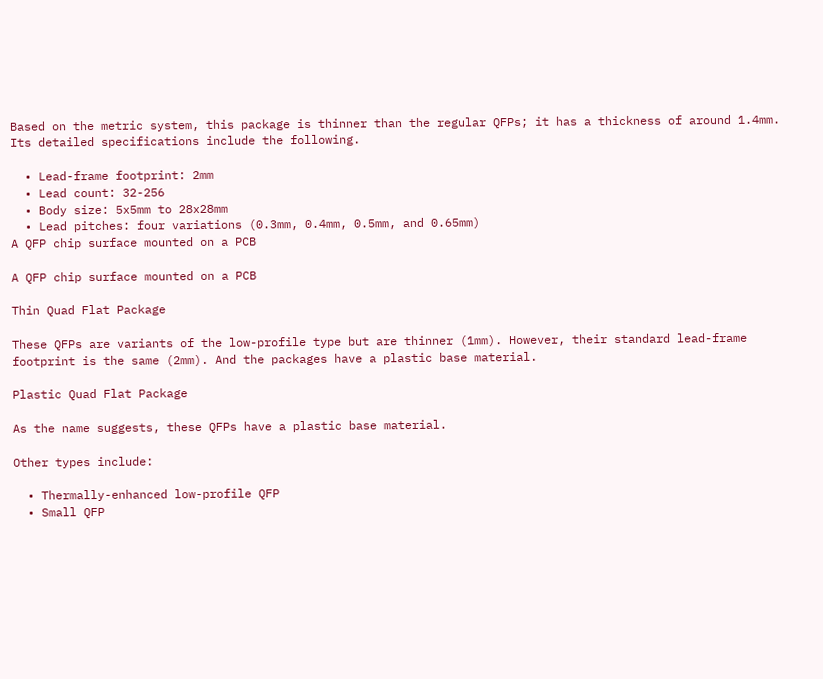Based on the metric system, this package is thinner than the regular QFPs; it has a thickness of around 1.4mm. Its detailed specifications include the following.

  • Lead-frame footprint: 2mm
  • Lead count: 32-256
  • Body size: 5x5mm to 28x28mm
  • Lead pitches: four variations (0.3mm, 0.4mm, 0.5mm, and 0.65mm)
A QFP chip surface mounted on a PCB

A QFP chip surface mounted on a PCB

Thin Quad Flat Package

These QFPs are variants of the low-profile type but are thinner (1mm). However, their standard lead-frame footprint is the same (2mm). And the packages have a plastic base material.

Plastic Quad Flat Package

As the name suggests, these QFPs have a plastic base material.

Other types include:

  • Thermally-enhanced low-profile QFP
  • Small QFP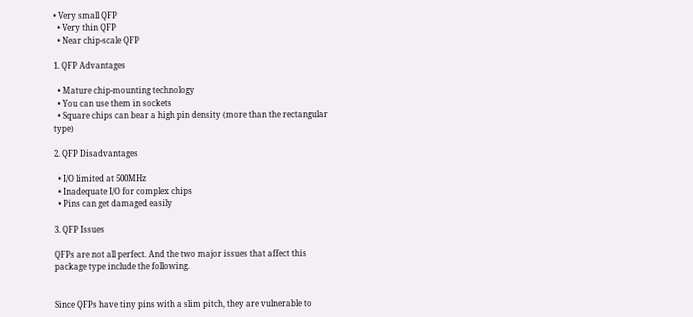• Very small QFP
  • Very thin QFP
  • Near chip-scale QFP

1. QFP Advantages

  • Mature chip-mounting technology
  • You can use them in sockets
  • Square chips can bear a high pin density (more than the rectangular type)

2. QFP Disadvantages

  • I/O limited at 500MHz
  • Inadequate I/O for complex chips
  • Pins can get damaged easily

3. QFP Issues

QFPs are not all perfect. And the two major issues that affect this package type include the following.


Since QFPs have tiny pins with a slim pitch, they are vulnerable to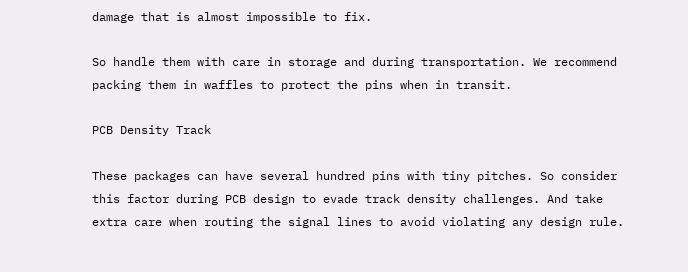damage that is almost impossible to fix.

So handle them with care in storage and during transportation. We recommend packing them in waffles to protect the pins when in transit.

PCB Density Track

These packages can have several hundred pins with tiny pitches. So consider this factor during PCB design to evade track density challenges. And take extra care when routing the signal lines to avoid violating any design rule.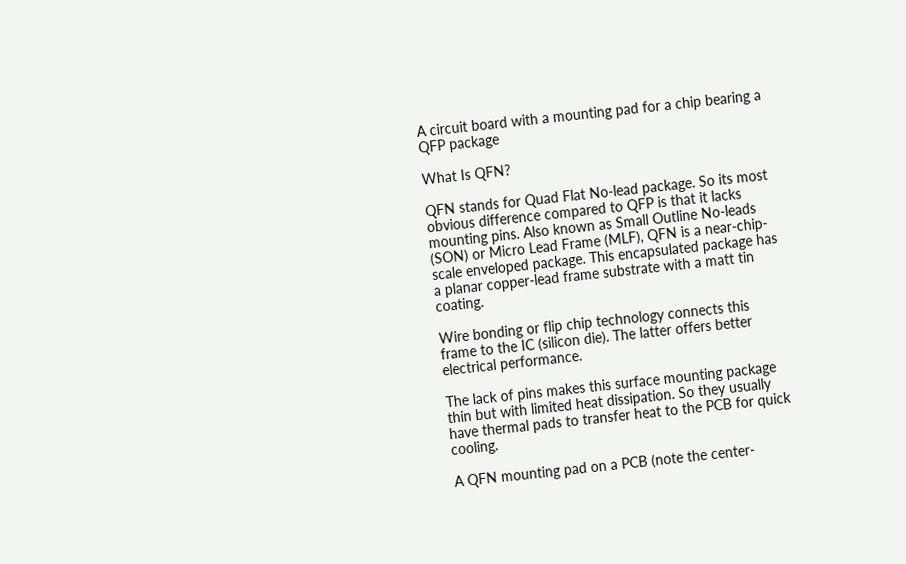A circuit board with a mounting pad for a chip bearing a QFP package

What Is QFN?

QFN stands for Quad Flat No-lead package. So its most obvious difference compared to QFP is that it lacks mounting pins. Also known as Small Outline No-leads (SON) or Micro Lead Frame (MLF), QFN is a near-chip-scale enveloped package. This encapsulated package has a planar copper-lead frame substrate with a matt tin coating.

Wire bonding or flip chip technology connects this frame to the IC (silicon die). The latter offers better electrical performance.

The lack of pins makes this surface mounting package thin but with limited heat dissipation. So they usually have thermal pads to transfer heat to the PCB for quick cooling.

A QFN mounting pad on a PCB (note the center-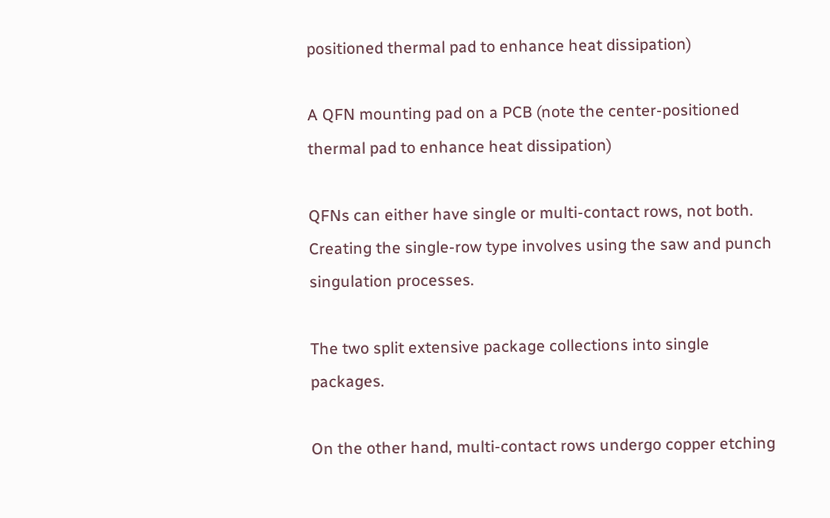positioned thermal pad to enhance heat dissipation)

A QFN mounting pad on a PCB (note the center-positioned thermal pad to enhance heat dissipation)

QFNs can either have single or multi-contact rows, not both. Creating the single-row type involves using the saw and punch singulation processes.

The two split extensive package collections into single packages.

On the other hand, multi-contact rows undergo copper etching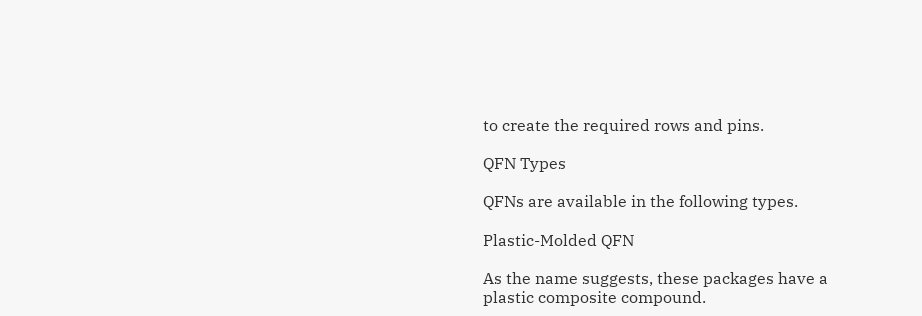to create the required rows and pins.

QFN Types

QFNs are available in the following types.

Plastic-Molded QFN

As the name suggests, these packages have a plastic composite compound.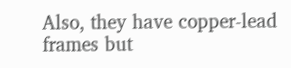Also, they have copper-lead frames but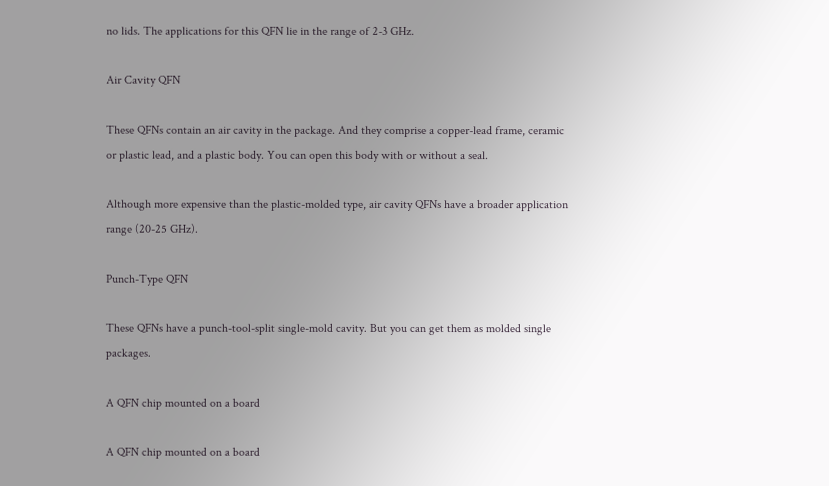no lids. The applications for this QFN lie in the range of 2-3 GHz.

Air Cavity QFN

These QFNs contain an air cavity in the package. And they comprise a copper-lead frame, ceramic or plastic lead, and a plastic body. You can open this body with or without a seal.

Although more expensive than the plastic-molded type, air cavity QFNs have a broader application range (20-25 GHz).

Punch-Type QFN

These QFNs have a punch-tool-split single-mold cavity. But you can get them as molded single packages.

A QFN chip mounted on a board

A QFN chip mounted on a board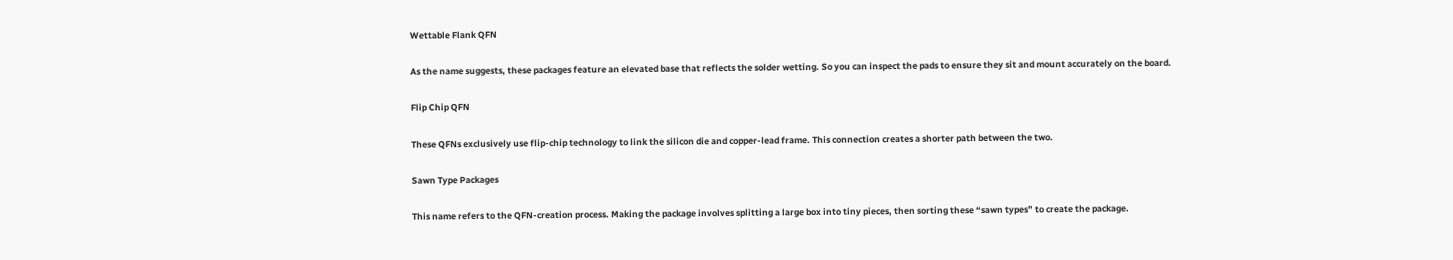Wettable Flank QFN

As the name suggests, these packages feature an elevated base that reflects the solder wetting. So you can inspect the pads to ensure they sit and mount accurately on the board.

Flip Chip QFN

These QFNs exclusively use flip-chip technology to link the silicon die and copper-lead frame. This connection creates a shorter path between the two.

Sawn Type Packages

This name refers to the QFN-creation process. Making the package involves splitting a large box into tiny pieces, then sorting these “sawn types” to create the package.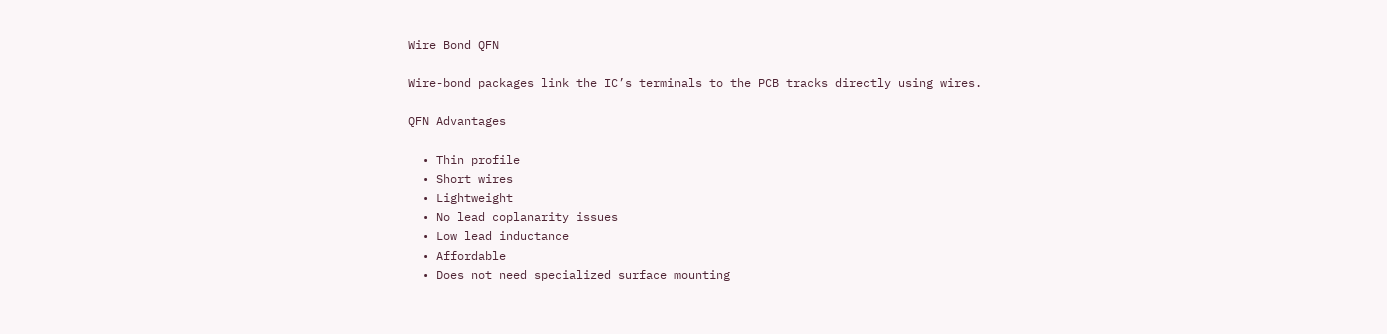Wire Bond QFN

Wire-bond packages link the IC’s terminals to the PCB tracks directly using wires.

QFN Advantages

  • Thin profile
  • Short wires
  • Lightweight
  • No lead coplanarity issues
  • Low lead inductance
  • Affordable
  • Does not need specialized surface mounting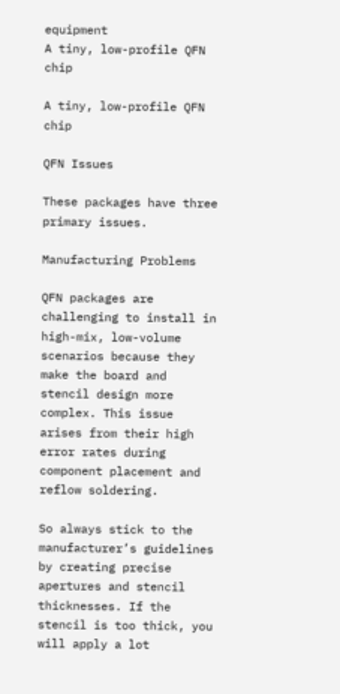equipment
A tiny, low-profile QFN chip

A tiny, low-profile QFN chip

QFN Issues

These packages have three primary issues.

Manufacturing Problems

QFN packages are challenging to install in high-mix, low-volume scenarios because they make the board and stencil design more complex. This issue arises from their high error rates during component placement and reflow soldering.

So always stick to the manufacturer’s guidelines by creating precise apertures and stencil thicknesses. If the stencil is too thick, you will apply a lot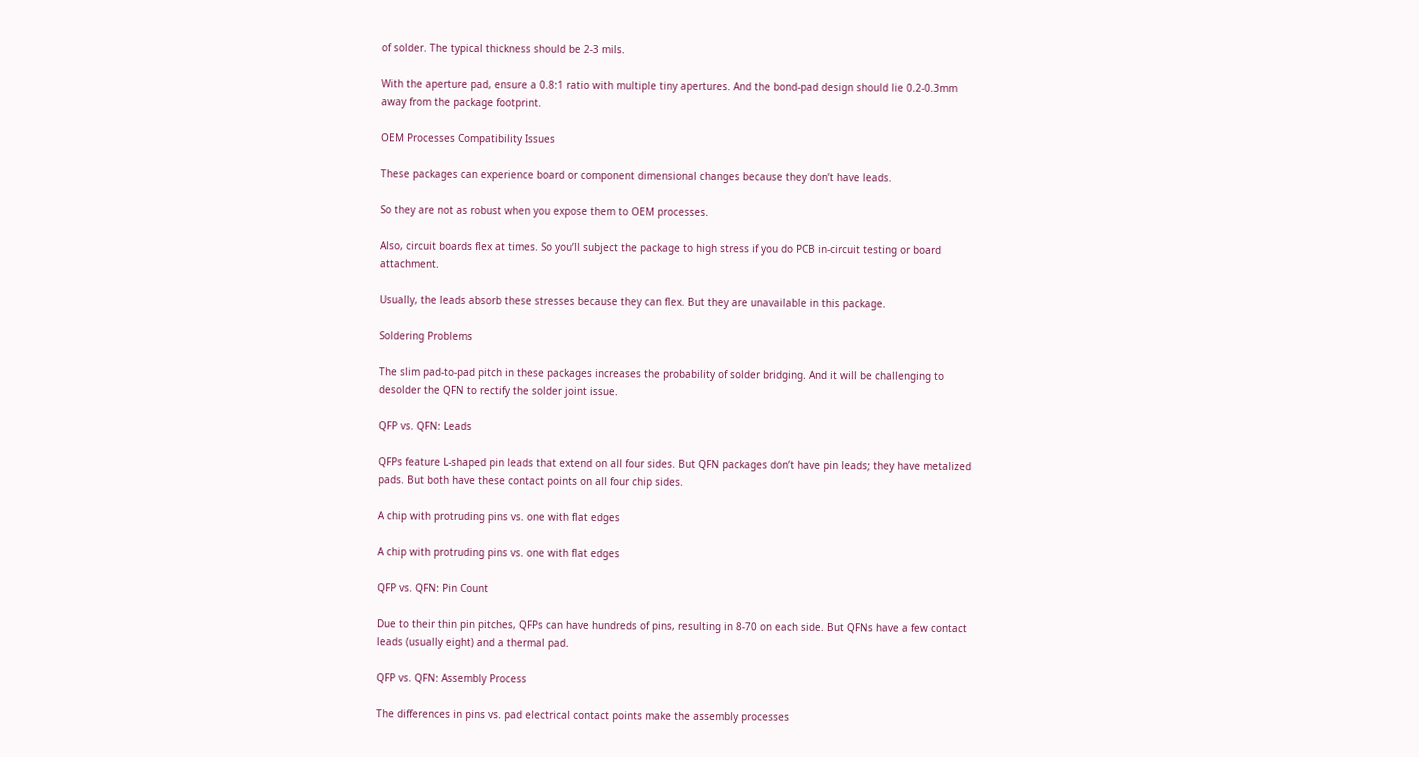of solder. The typical thickness should be 2-3 mils.

With the aperture pad, ensure a 0.8:1 ratio with multiple tiny apertures. And the bond-pad design should lie 0.2-0.3mm away from the package footprint.

OEM Processes Compatibility Issues

These packages can experience board or component dimensional changes because they don’t have leads.

So they are not as robust when you expose them to OEM processes.

Also, circuit boards flex at times. So you’ll subject the package to high stress if you do PCB in-circuit testing or board attachment.

Usually, the leads absorb these stresses because they can flex. But they are unavailable in this package.

Soldering Problems

The slim pad-to-pad pitch in these packages increases the probability of solder bridging. And it will be challenging to desolder the QFN to rectify the solder joint issue.

QFP vs. QFN: Leads

QFPs feature L-shaped pin leads that extend on all four sides. But QFN packages don’t have pin leads; they have metalized pads. But both have these contact points on all four chip sides.

A chip with protruding pins vs. one with flat edges

A chip with protruding pins vs. one with flat edges

QFP vs. QFN: Pin Count

Due to their thin pin pitches, QFPs can have hundreds of pins, resulting in 8-70 on each side. But QFNs have a few contact leads (usually eight) and a thermal pad.

QFP vs. QFN: Assembly Process

The differences in pins vs. pad electrical contact points make the assembly processes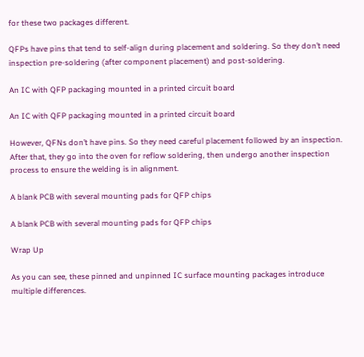for these two packages different.

QFPs have pins that tend to self-align during placement and soldering. So they don’t need inspection pre-soldering (after component placement) and post-soldering.

An IC with QFP packaging mounted in a printed circuit board

An IC with QFP packaging mounted in a printed circuit board

However, QFNs don’t have pins. So they need careful placement followed by an inspection. After that, they go into the oven for reflow soldering, then undergo another inspection process to ensure the welding is in alignment.

A blank PCB with several mounting pads for QFP chips

A blank PCB with several mounting pads for QFP chips

Wrap Up

As you can see, these pinned and unpinned IC surface mounting packages introduce multiple differences.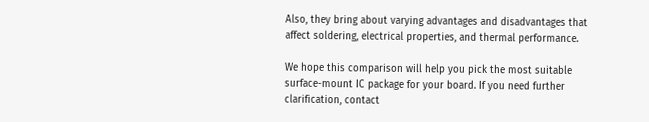Also, they bring about varying advantages and disadvantages that affect soldering, electrical properties, and thermal performance.

We hope this comparison will help you pick the most suitable surface-mount IC package for your board. If you need further clarification, contact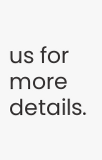us for more details.